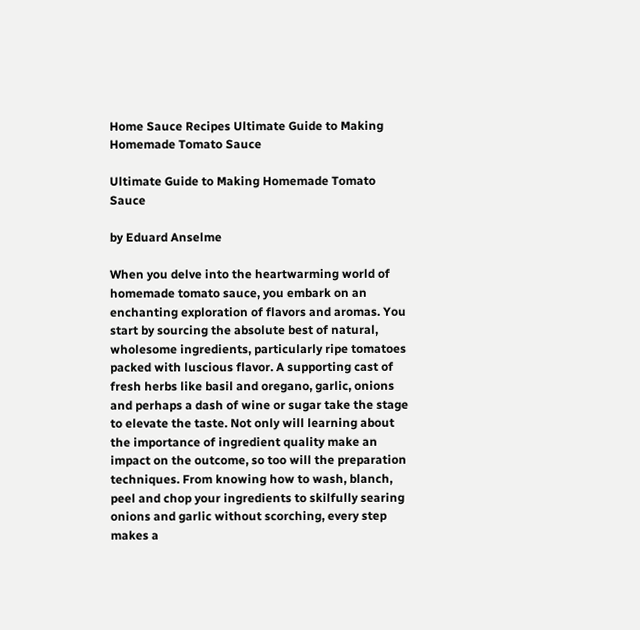Home Sauce Recipes Ultimate Guide to Making Homemade Tomato Sauce

Ultimate Guide to Making Homemade Tomato Sauce

by Eduard Anselme

When you delve into the heartwarming world of homemade tomato sauce, you embark on an enchanting exploration of flavors and aromas. You start by sourcing the absolute best of natural, wholesome ingredients, particularly ripe tomatoes packed with luscious flavor. A supporting cast of fresh herbs like basil and oregano, garlic, onions and perhaps a dash of wine or sugar take the stage to elevate the taste. Not only will learning about the importance of ingredient quality make an impact on the outcome, so too will the preparation techniques. From knowing how to wash, blanch, peel and chop your ingredients to skilfully searing onions and garlic without scorching, every step makes a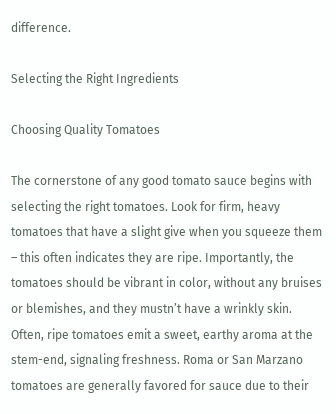difference.

Selecting the Right Ingredients

Choosing Quality Tomatoes

The cornerstone of any good tomato sauce begins with selecting the right tomatoes. Look for firm, heavy tomatoes that have a slight give when you squeeze them – this often indicates they are ripe. Importantly, the tomatoes should be vibrant in color, without any bruises or blemishes, and they mustn’t have a wrinkly skin. Often, ripe tomatoes emit a sweet, earthy aroma at the stem-end, signaling freshness. Roma or San Marzano tomatoes are generally favored for sauce due to their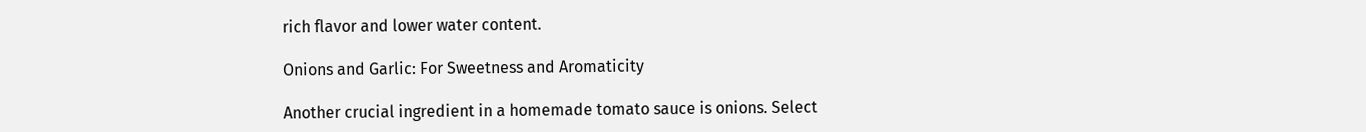rich flavor and lower water content.

Onions and Garlic: For Sweetness and Aromaticity

Another crucial ingredient in a homemade tomato sauce is onions. Select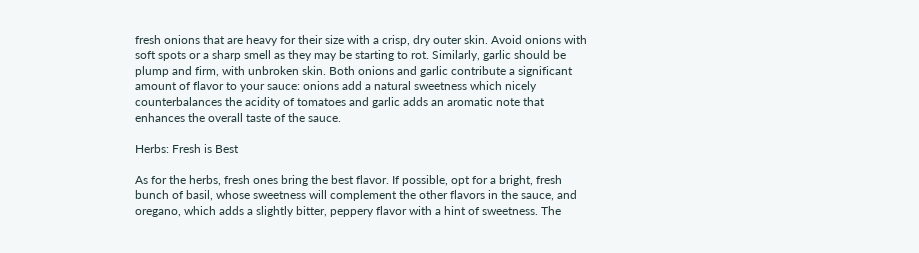fresh onions that are heavy for their size with a crisp, dry outer skin. Avoid onions with soft spots or a sharp smell as they may be starting to rot. Similarly, garlic should be plump and firm, with unbroken skin. Both onions and garlic contribute a significant amount of flavor to your sauce: onions add a natural sweetness which nicely counterbalances the acidity of tomatoes and garlic adds an aromatic note that enhances the overall taste of the sauce.

Herbs: Fresh is Best

As for the herbs, fresh ones bring the best flavor. If possible, opt for a bright, fresh bunch of basil, whose sweetness will complement the other flavors in the sauce, and oregano, which adds a slightly bitter, peppery flavor with a hint of sweetness. The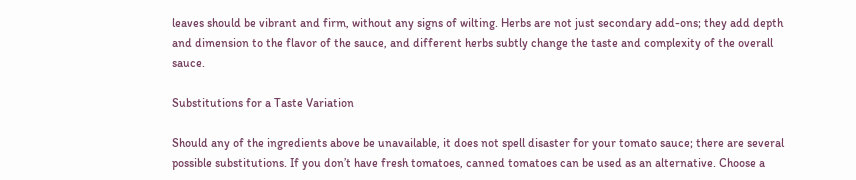leaves should be vibrant and firm, without any signs of wilting. Herbs are not just secondary add-ons; they add depth and dimension to the flavor of the sauce, and different herbs subtly change the taste and complexity of the overall sauce.

Substitutions for a Taste Variation

Should any of the ingredients above be unavailable, it does not spell disaster for your tomato sauce; there are several possible substitutions. If you don’t have fresh tomatoes, canned tomatoes can be used as an alternative. Choose a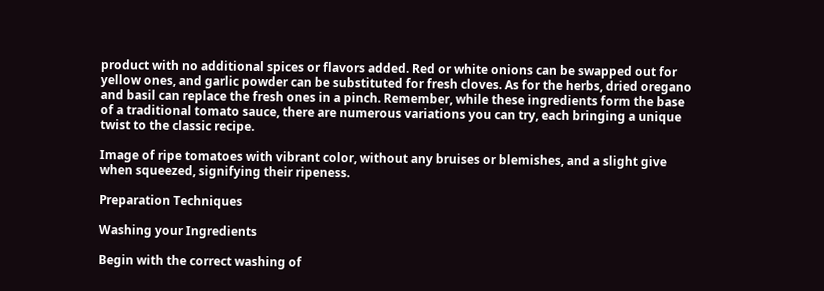product with no additional spices or flavors added. Red or white onions can be swapped out for yellow ones, and garlic powder can be substituted for fresh cloves. As for the herbs, dried oregano and basil can replace the fresh ones in a pinch. Remember, while these ingredients form the base of a traditional tomato sauce, there are numerous variations you can try, each bringing a unique twist to the classic recipe.

Image of ripe tomatoes with vibrant color, without any bruises or blemishes, and a slight give when squeezed, signifying their ripeness.

Preparation Techniques

Washing your Ingredients

Begin with the correct washing of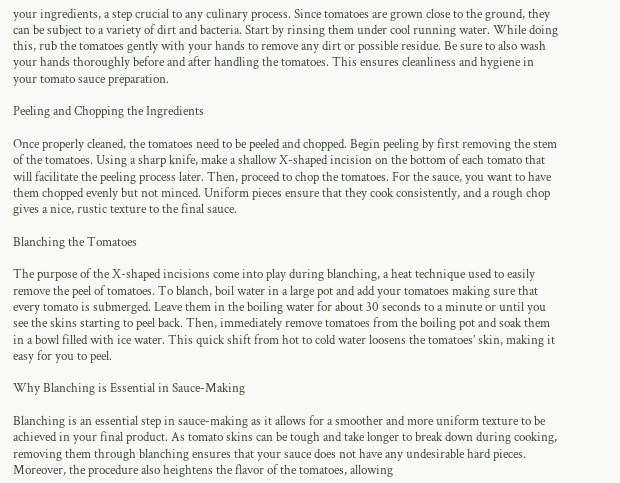your ingredients, a step crucial to any culinary process. Since tomatoes are grown close to the ground, they can be subject to a variety of dirt and bacteria. Start by rinsing them under cool running water. While doing this, rub the tomatoes gently with your hands to remove any dirt or possible residue. Be sure to also wash your hands thoroughly before and after handling the tomatoes. This ensures cleanliness and hygiene in your tomato sauce preparation.

Peeling and Chopping the Ingredients

Once properly cleaned, the tomatoes need to be peeled and chopped. Begin peeling by first removing the stem of the tomatoes. Using a sharp knife, make a shallow X-shaped incision on the bottom of each tomato that will facilitate the peeling process later. Then, proceed to chop the tomatoes. For the sauce, you want to have them chopped evenly but not minced. Uniform pieces ensure that they cook consistently, and a rough chop gives a nice, rustic texture to the final sauce.

Blanching the Tomatoes

The purpose of the X-shaped incisions come into play during blanching, a heat technique used to easily remove the peel of tomatoes. To blanch, boil water in a large pot and add your tomatoes making sure that every tomato is submerged. Leave them in the boiling water for about 30 seconds to a minute or until you see the skins starting to peel back. Then, immediately remove tomatoes from the boiling pot and soak them in a bowl filled with ice water. This quick shift from hot to cold water loosens the tomatoes’ skin, making it easy for you to peel.

Why Blanching is Essential in Sauce-Making

Blanching is an essential step in sauce-making as it allows for a smoother and more uniform texture to be achieved in your final product. As tomato skins can be tough and take longer to break down during cooking, removing them through blanching ensures that your sauce does not have any undesirable hard pieces. Moreover, the procedure also heightens the flavor of the tomatoes, allowing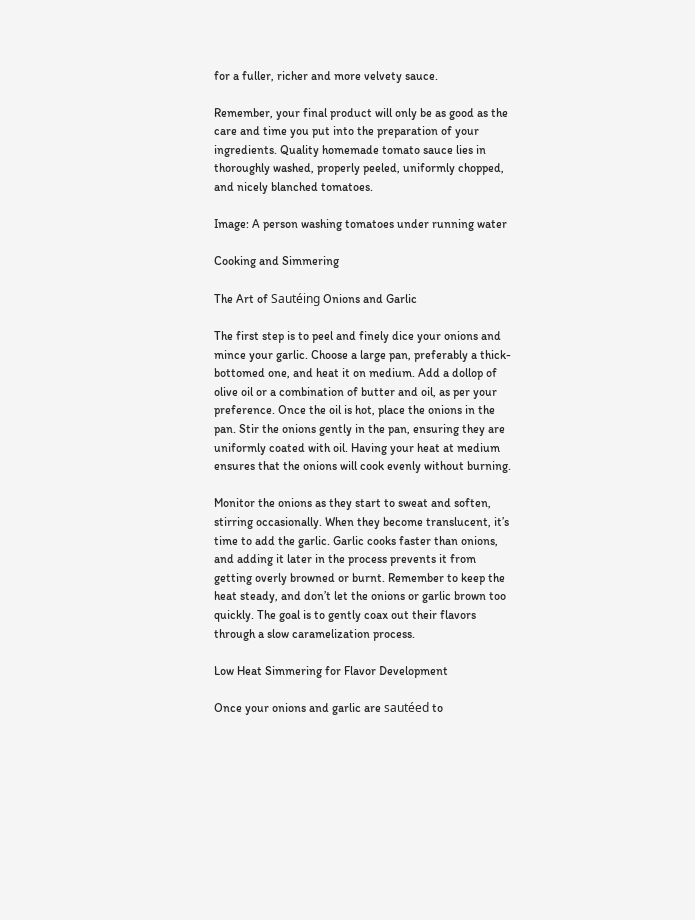for a fuller, richer and more velvety sauce.

Remember, your final product will only be as good as the care and time you put into the preparation of your ingredients. Quality homemade tomato sauce lies in thoroughly washed, properly peeled, uniformly chopped, and nicely blanched tomatoes.

Image: A person washing tomatoes under running water

Cooking and Simmering

The Art of Sautéing Onions and Garlic

The first step is to peel and finely dice your onions and mince your garlic. Choose a large pan, preferably a thick-bottomed one, and heat it on medium. Add a dollop of olive oil or a combination of butter and oil, as per your preference. Once the oil is hot, place the onions in the pan. Stir the onions gently in the pan, ensuring they are uniformly coated with oil. Having your heat at medium ensures that the onions will cook evenly without burning.

Monitor the onions as they start to sweat and soften, stirring occasionally. When they become translucent, it’s time to add the garlic. Garlic cooks faster than onions, and adding it later in the process prevents it from getting overly browned or burnt. Remember to keep the heat steady, and don’t let the onions or garlic brown too quickly. The goal is to gently coax out their flavors through a slow caramelization process.

Low Heat Simmering for Flavor Development

Once your onions and garlic are sautéed to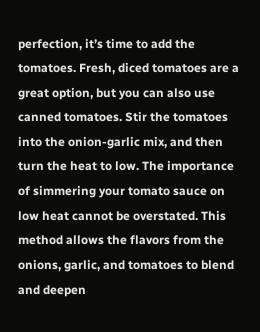perfection, it’s time to add the tomatoes. Fresh, diced tomatoes are a great option, but you can also use canned tomatoes. Stir the tomatoes into the onion-garlic mix, and then turn the heat to low. The importance of simmering your tomato sauce on low heat cannot be overstated. This method allows the flavors from the onions, garlic, and tomatoes to blend and deepen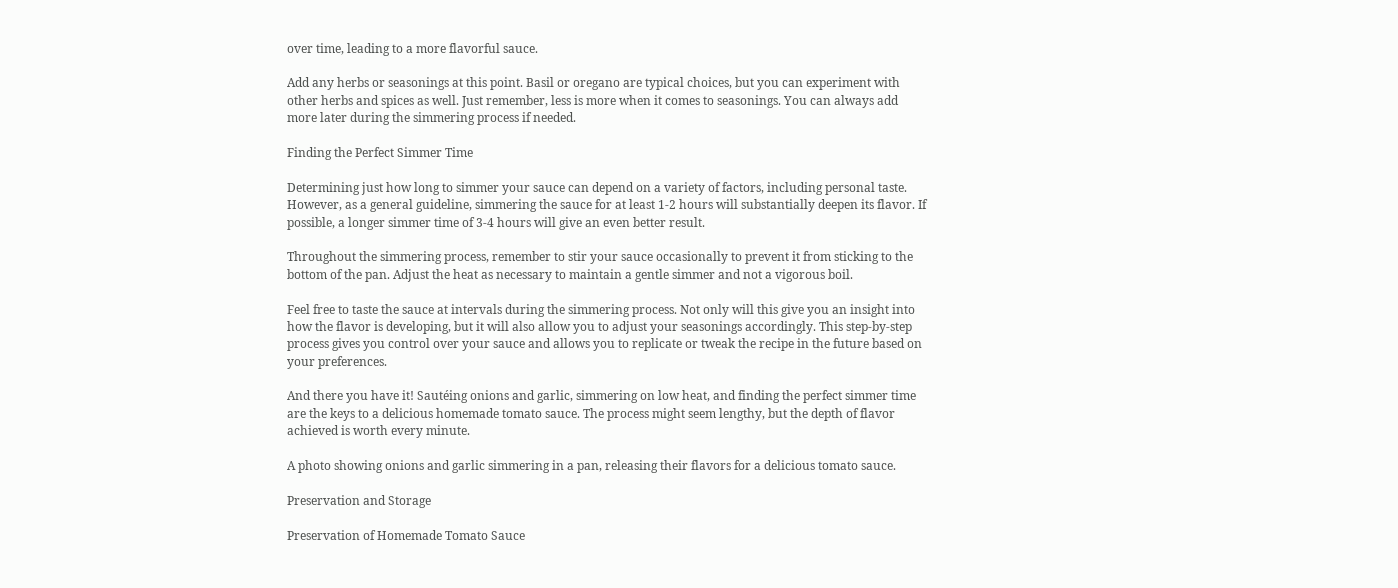over time, leading to a more flavorful sauce.

Add any herbs or seasonings at this point. Basil or oregano are typical choices, but you can experiment with other herbs and spices as well. Just remember, less is more when it comes to seasonings. You can always add more later during the simmering process if needed.

Finding the Perfect Simmer Time

Determining just how long to simmer your sauce can depend on a variety of factors, including personal taste. However, as a general guideline, simmering the sauce for at least 1-2 hours will substantially deepen its flavor. If possible, a longer simmer time of 3-4 hours will give an even better result.

Throughout the simmering process, remember to stir your sauce occasionally to prevent it from sticking to the bottom of the pan. Adjust the heat as necessary to maintain a gentle simmer and not a vigorous boil.

Feel free to taste the sauce at intervals during the simmering process. Not only will this give you an insight into how the flavor is developing, but it will also allow you to adjust your seasonings accordingly. This step-by-step process gives you control over your sauce and allows you to replicate or tweak the recipe in the future based on your preferences.

And there you have it! Sautéing onions and garlic, simmering on low heat, and finding the perfect simmer time are the keys to a delicious homemade tomato sauce. The process might seem lengthy, but the depth of flavor achieved is worth every minute.

A photo showing onions and garlic simmering in a pan, releasing their flavors for a delicious tomato sauce.

Preservation and Storage

Preservation of Homemade Tomato Sauce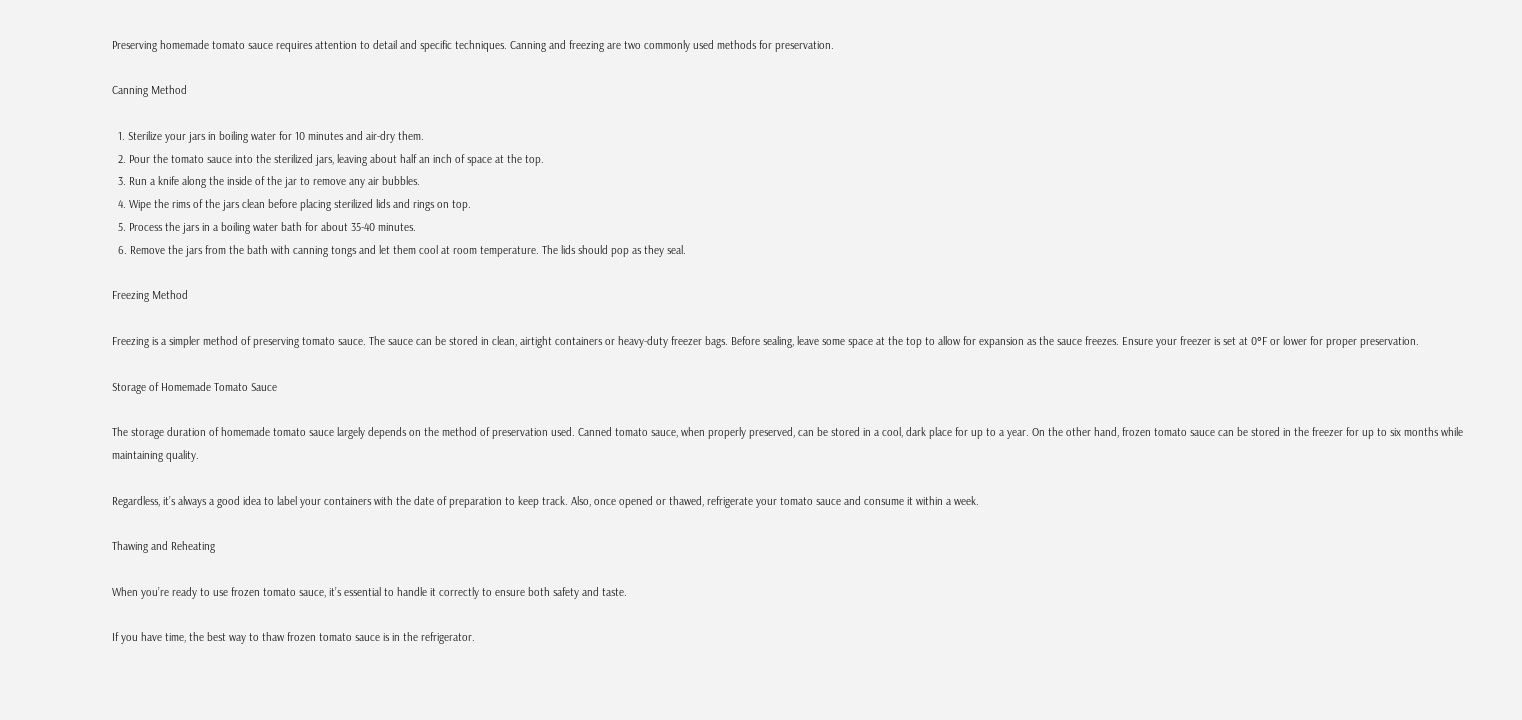Preserving homemade tomato sauce requires attention to detail and specific techniques. Canning and freezing are two commonly used methods for preservation.

Canning Method

  1. Sterilize your jars in boiling water for 10 minutes and air-dry them.
  2. Pour the tomato sauce into the sterilized jars, leaving about half an inch of space at the top.
  3. Run a knife along the inside of the jar to remove any air bubbles.
  4. Wipe the rims of the jars clean before placing sterilized lids and rings on top.
  5. Process the jars in a boiling water bath for about 35-40 minutes.
  6. Remove the jars from the bath with canning tongs and let them cool at room temperature. The lids should pop as they seal.

Freezing Method

Freezing is a simpler method of preserving tomato sauce. The sauce can be stored in clean, airtight containers or heavy-duty freezer bags. Before sealing, leave some space at the top to allow for expansion as the sauce freezes. Ensure your freezer is set at 0°F or lower for proper preservation.

Storage of Homemade Tomato Sauce

The storage duration of homemade tomato sauce largely depends on the method of preservation used. Canned tomato sauce, when properly preserved, can be stored in a cool, dark place for up to a year. On the other hand, frozen tomato sauce can be stored in the freezer for up to six months while maintaining quality.

Regardless, it’s always a good idea to label your containers with the date of preparation to keep track. Also, once opened or thawed, refrigerate your tomato sauce and consume it within a week.

Thawing and Reheating

When you’re ready to use frozen tomato sauce, it’s essential to handle it correctly to ensure both safety and taste.

If you have time, the best way to thaw frozen tomato sauce is in the refrigerator.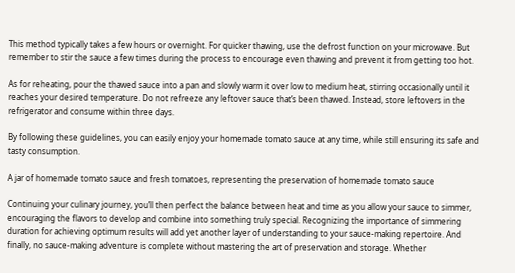This method typically takes a few hours or overnight. For quicker thawing, use the defrost function on your microwave. But remember to stir the sauce a few times during the process to encourage even thawing and prevent it from getting too hot.

As for reheating, pour the thawed sauce into a pan and slowly warm it over low to medium heat, stirring occasionally until it reaches your desired temperature. Do not refreeze any leftover sauce that’s been thawed. Instead, store leftovers in the refrigerator and consume within three days.

By following these guidelines, you can easily enjoy your homemade tomato sauce at any time, while still ensuring its safe and tasty consumption.

A jar of homemade tomato sauce and fresh tomatoes, representing the preservation of homemade tomato sauce

Continuing your culinary journey, you’ll then perfect the balance between heat and time as you allow your sauce to simmer, encouraging the flavors to develop and combine into something truly special. Recognizing the importance of simmering duration for achieving optimum results will add yet another layer of understanding to your sauce-making repertoire. And finally, no sauce-making adventure is complete without mastering the art of preservation and storage. Whether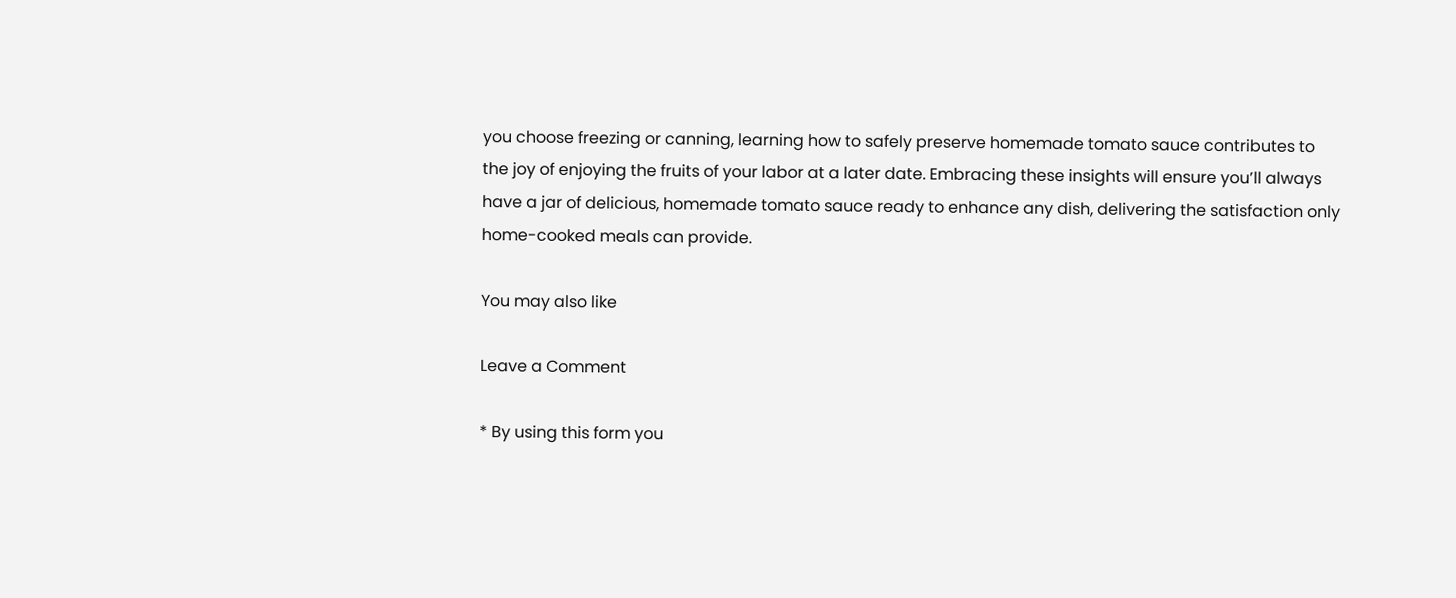you choose freezing or canning, learning how to safely preserve homemade tomato sauce contributes to the joy of enjoying the fruits of your labor at a later date. Embracing these insights will ensure you’ll always have a jar of delicious, homemade tomato sauce ready to enhance any dish, delivering the satisfaction only home-cooked meals can provide.

You may also like

Leave a Comment

* By using this form you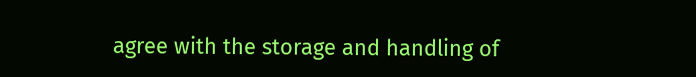agree with the storage and handling of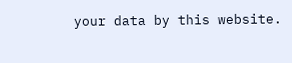your data by this website.